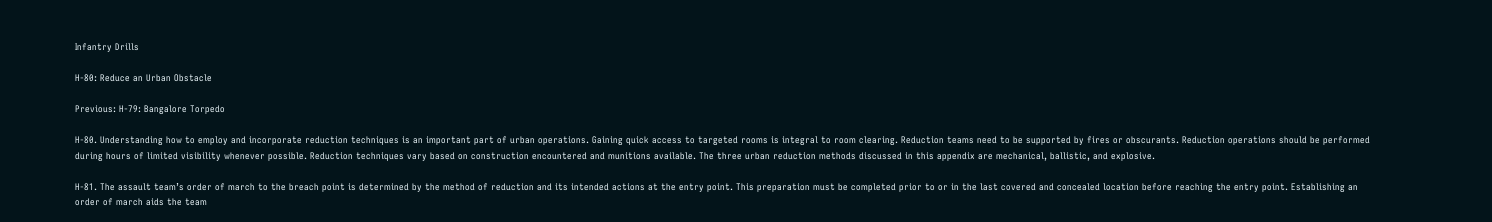Infantry Drills

H-80: Reduce an Urban Obstacle

Previous: H-79: Bangalore Torpedo

H-80. Understanding how to employ and incorporate reduction techniques is an important part of urban operations. Gaining quick access to targeted rooms is integral to room clearing. Reduction teams need to be supported by fires or obscurants. Reduction operations should be performed during hours of limited visibility whenever possible. Reduction techniques vary based on construction encountered and munitions available. The three urban reduction methods discussed in this appendix are mechanical, ballistic, and explosive.

H-81. The assault team’s order of march to the breach point is determined by the method of reduction and its intended actions at the entry point. This preparation must be completed prior to or in the last covered and concealed location before reaching the entry point. Establishing an order of march aids the team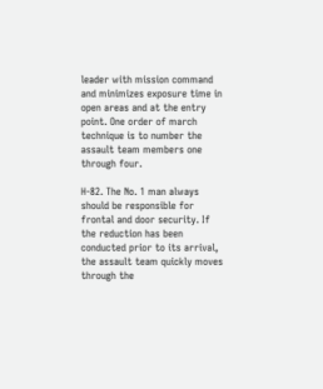leader with mission command and minimizes exposure time in open areas and at the entry point. One order of march technique is to number the assault team members one through four.

H-82. The No. 1 man always should be responsible for frontal and door security. If the reduction has been conducted prior to its arrival, the assault team quickly moves through the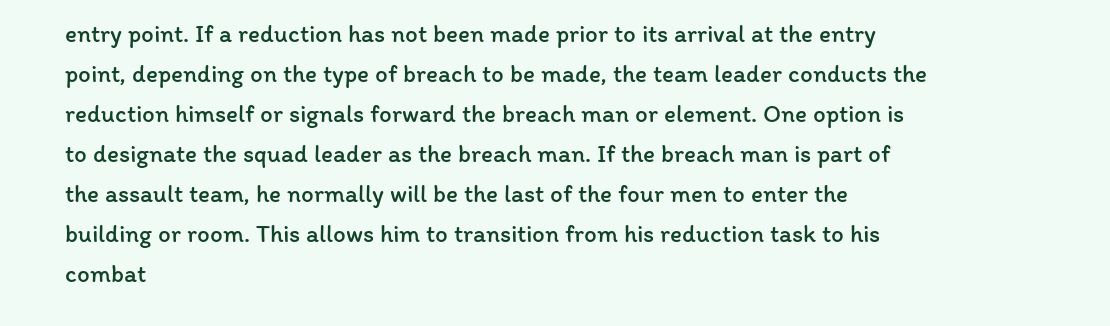entry point. If a reduction has not been made prior to its arrival at the entry point, depending on the type of breach to be made, the team leader conducts the reduction himself or signals forward the breach man or element. One option is to designate the squad leader as the breach man. If the breach man is part of the assault team, he normally will be the last of the four men to enter the building or room. This allows him to transition from his reduction task to his combat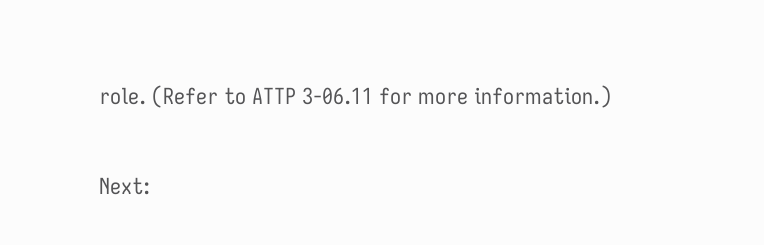role. (Refer to ATTP 3-06.11 for more information.)

Next: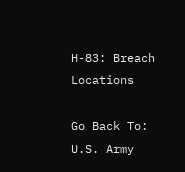H-83: Breach Locations

Go Back To: U.S. Army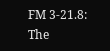FM 3-21.8: The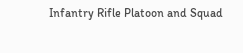Infantry Rifle Platoon and Squad